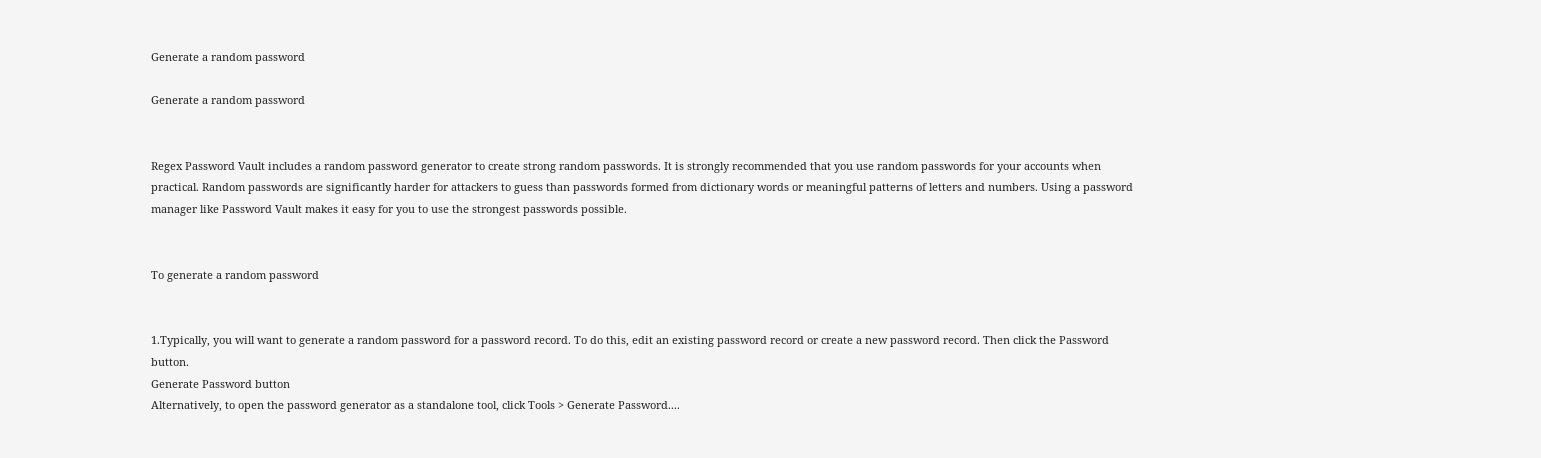Generate a random password

Generate a random password


Regex Password Vault includes a random password generator to create strong random passwords. It is strongly recommended that you use random passwords for your accounts when practical. Random passwords are significantly harder for attackers to guess than passwords formed from dictionary words or meaningful patterns of letters and numbers. Using a password manager like Password Vault makes it easy for you to use the strongest passwords possible.


To generate a random password


1.Typically, you will want to generate a random password for a password record. To do this, edit an existing password record or create a new password record. Then click the Password button.
Generate Password button
Alternatively, to open the password generator as a standalone tool, click Tools > Generate Password....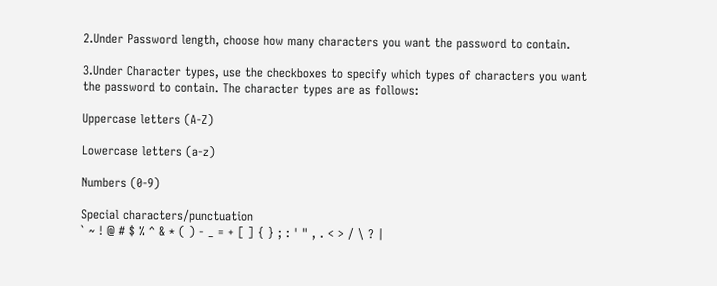2.Under Password length, choose how many characters you want the password to contain.

3.Under Character types, use the checkboxes to specify which types of characters you want the password to contain. The character types are as follows:

Uppercase letters (A-Z)

Lowercase letters (a-z)

Numbers (0-9)

Special characters/punctuation
` ~ ! @ # $ % ^ & * ( ) - _ = + [ ] { } ; : ' " , . < > / \ ? |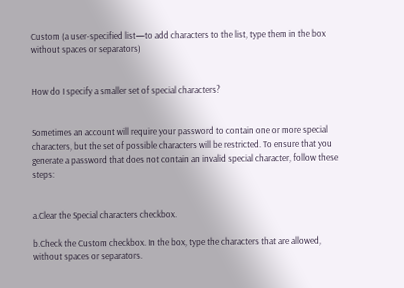Custom (a user-specified list—to add characters to the list, type them in the box without spaces or separators)


How do I specify a smaller set of special characters?


Sometimes an account will require your password to contain one or more special characters, but the set of possible characters will be restricted. To ensure that you generate a password that does not contain an invalid special character, follow these steps:


a.Clear the Special characters checkbox.

b.Check the Custom checkbox. In the box, type the characters that are allowed, without spaces or separators.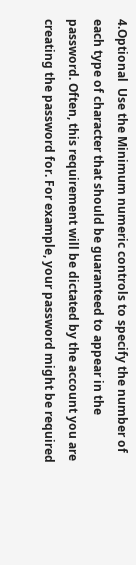4.Optional  Use the Minimum numeric controls to specify the number of each type of character that should be guaranteed to appear in the password. Often, this requirement will be dictated by the account you are creating the password for. For example, your password might be required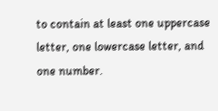to contain at least one uppercase letter, one lowercase letter, and one number.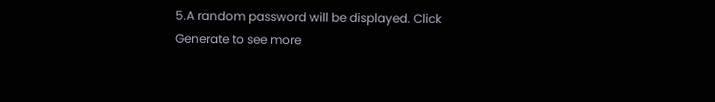5.A random password will be displayed. Click Generate to see more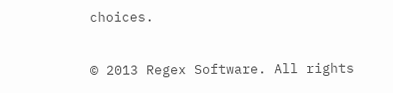choices.

© 2013 Regex Software. All rights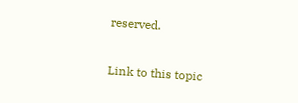reserved.

Link to this topic